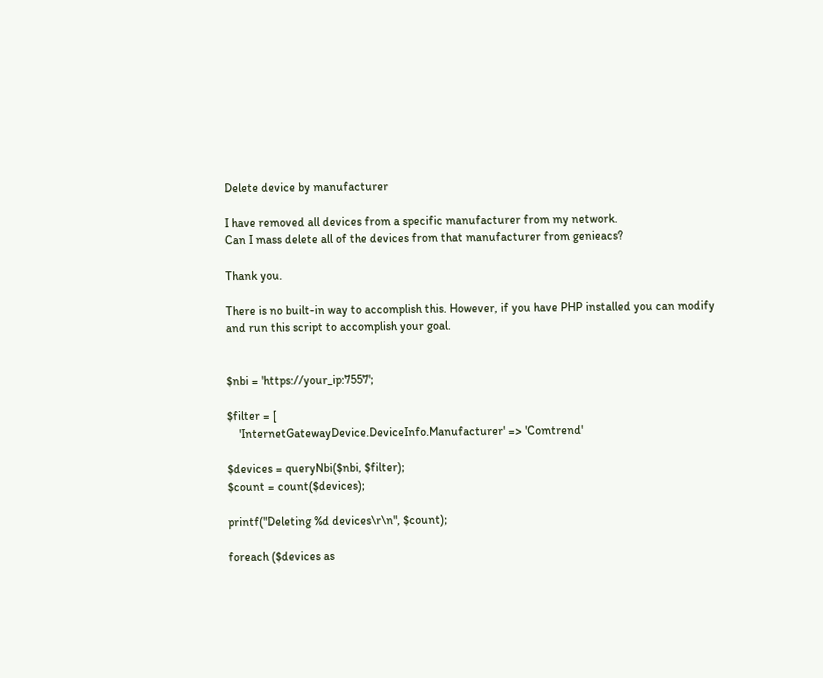Delete device by manufacturer

I have removed all devices from a specific manufacturer from my network.
Can I mass delete all of the devices from that manufacturer from genieacs?

Thank you.

There is no built-in way to accomplish this. However, if you have PHP installed you can modify and run this script to accomplish your goal.


$nbi = 'https://your_ip:7557';

$filter = [
    'InternetGatewayDevice.DeviceInfo.Manufacturer' => 'Comtrend'

$devices = queryNbi($nbi, $filter);
$count = count($devices);

printf("Deleting %d devices\r\n", $count);

foreach ($devices as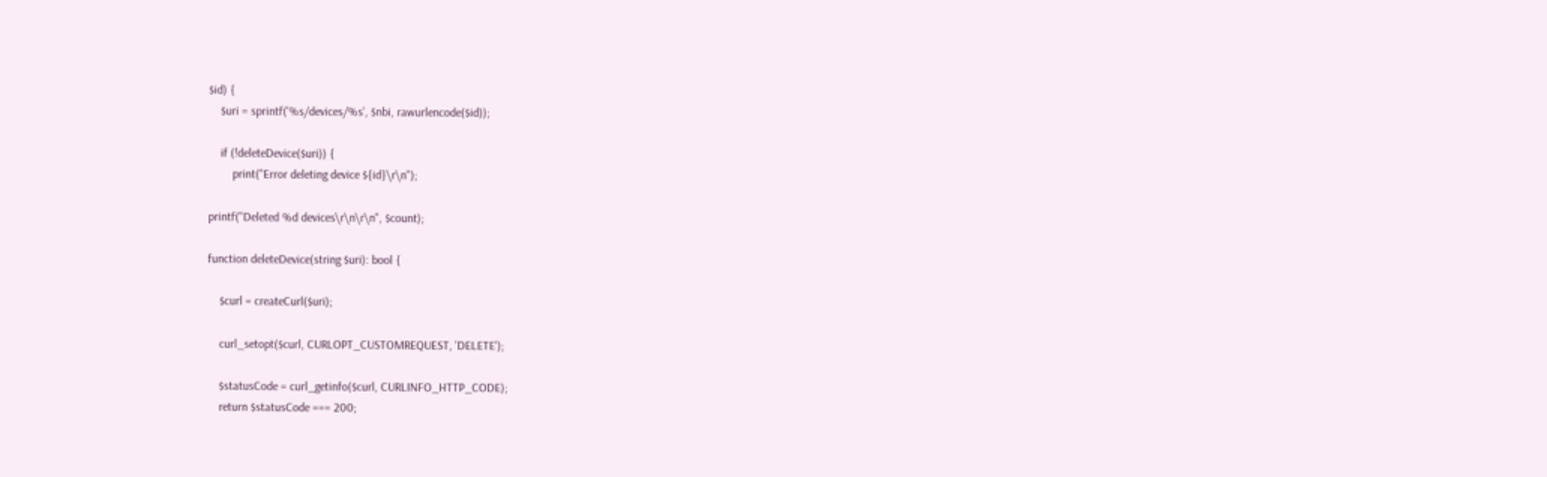$id) {
    $uri = sprintf('%s/devices/%s', $nbi, rawurlencode($id));

    if (!deleteDevice($uri)) {
        print("Error deleting device ${id}\r\n");

printf("Deleted %d devices\r\n\r\n", $count);

function deleteDevice(string $uri): bool {

    $curl = createCurl($uri);

    curl_setopt($curl, CURLOPT_CUSTOMREQUEST, 'DELETE');

    $statusCode = curl_getinfo($curl, CURLINFO_HTTP_CODE);
    return $statusCode === 200;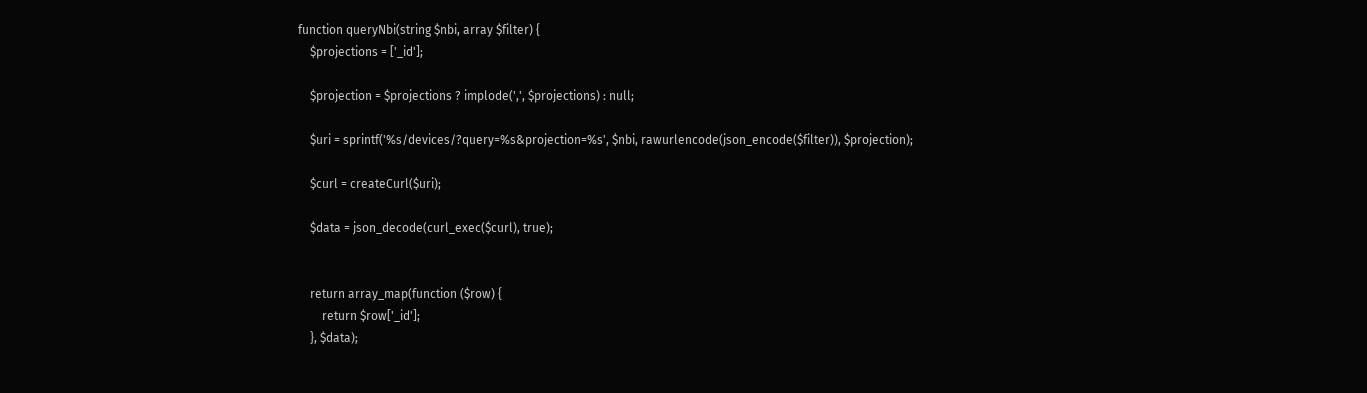function queryNbi(string $nbi, array $filter) {
    $projections = ['_id'];

    $projection = $projections ? implode(',', $projections) : null;

    $uri = sprintf('%s/devices/?query=%s&projection=%s', $nbi, rawurlencode(json_encode($filter)), $projection);

    $curl = createCurl($uri);

    $data = json_decode(curl_exec($curl), true);


    return array_map(function ($row) {
        return $row['_id'];
    }, $data);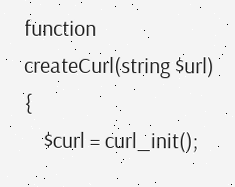function createCurl(string $url) {
    $curl = curl_init();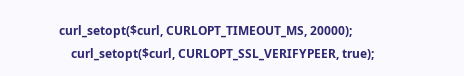curl_setopt($curl, CURLOPT_TIMEOUT_MS, 20000);
    curl_setopt($curl, CURLOPT_SSL_VERIFYPEER, true);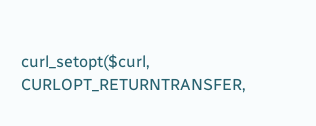curl_setopt($curl, CURLOPT_RETURNTRANSFER,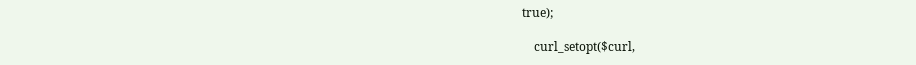true);

    curl_setopt($curl,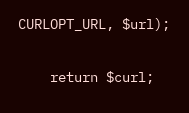CURLOPT_URL, $url);

    return $curl;